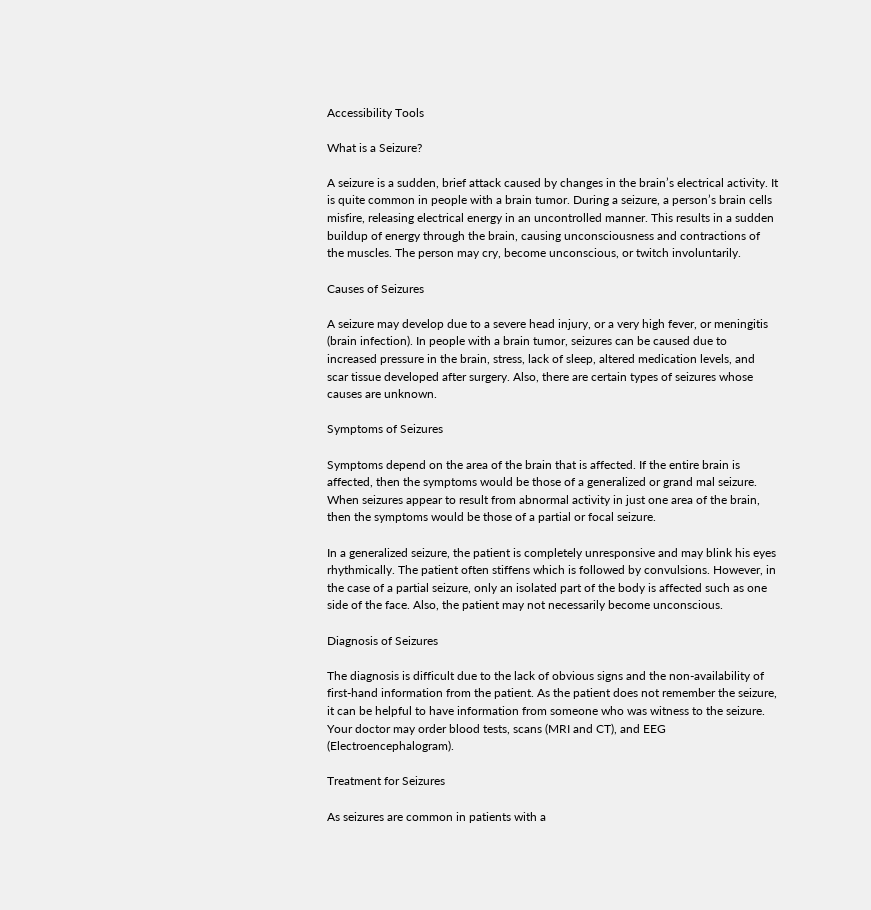Accessibility Tools

What is a Seizure?

A seizure is a sudden, brief attack caused by changes in the brain’s electrical activity. It is quite common in people with a brain tumor. During a seizure, a person’s brain cells misfire, releasing electrical energy in an uncontrolled manner. This results in a sudden buildup of energy through the brain, causing unconsciousness and contractions of the muscles. The person may cry, become unconscious, or twitch involuntarily.

Causes of Seizures

A seizure may develop due to a severe head injury, or a very high fever, or meningitis (brain infection). In people with a brain tumor, seizures can be caused due to increased pressure in the brain, stress, lack of sleep, altered medication levels, and scar tissue developed after surgery. Also, there are certain types of seizures whose causes are unknown.

Symptoms of Seizures

Symptoms depend on the area of the brain that is affected. If the entire brain is affected, then the symptoms would be those of a generalized or grand mal seizure. When seizures appear to result from abnormal activity in just one area of the brain, then the symptoms would be those of a partial or focal seizure.

In a generalized seizure, the patient is completely unresponsive and may blink his eyes rhythmically. The patient often stiffens which is followed by convulsions. However, in the case of a partial seizure, only an isolated part of the body is affected such as one side of the face. Also, the patient may not necessarily become unconscious.

Diagnosis of Seizures

The diagnosis is difficult due to the lack of obvious signs and the non-availability of first-hand information from the patient. As the patient does not remember the seizure, it can be helpful to have information from someone who was witness to the seizure. Your doctor may order blood tests, scans (MRI and CT), and EEG (Electroencephalogram).

Treatment for Seizures

As seizures are common in patients with a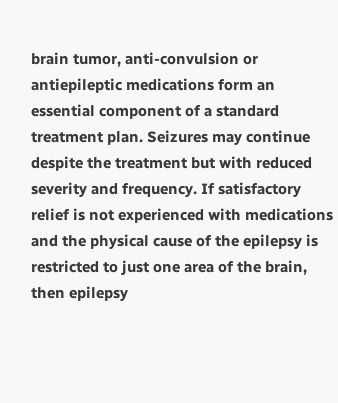brain tumor, anti-convulsion or antiepileptic medications form an essential component of a standard treatment plan. Seizures may continue despite the treatment but with reduced severity and frequency. If satisfactory relief is not experienced with medications and the physical cause of the epilepsy is restricted to just one area of the brain, then epilepsy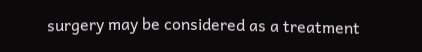surgery may be considered as a treatment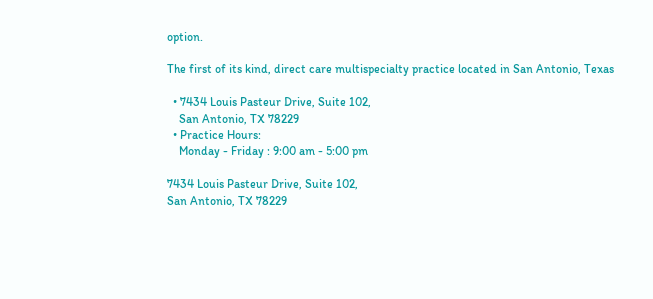option.

The first of its kind, direct care multispecialty practice located in San Antonio, Texas

  • 7434 Louis Pasteur Drive, Suite 102,
    San Antonio, TX 78229
  • Practice Hours:
    Monday - Friday : 9:00 am - 5:00 pm

7434 Louis Pasteur Drive, Suite 102,
San Antonio, TX 78229